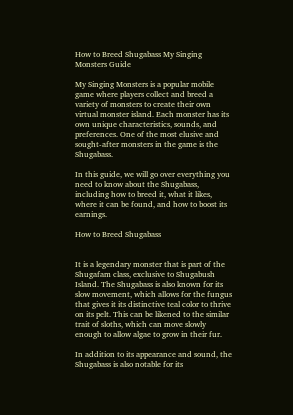How to Breed Shugabass My Singing Monsters Guide

My Singing Monsters is a popular mobile game where players collect and breed a variety of monsters to create their own virtual monster island. Each monster has its own unique characteristics, sounds, and preferences. One of the most elusive and sought-after monsters in the game is the Shugabass.

In this guide, we will go over everything you need to know about the Shugabass, including how to breed it, what it likes, where it can be found, and how to boost its earnings.

How to Breed Shugabass


It is a legendary monster that is part of the Shugafam class, exclusive to Shugabush Island. The Shugabass is also known for its slow movement, which allows for the fungus that gives it its distinctive teal color to thrive on its pelt. This can be likened to the similar trait of sloths, which can move slowly enough to allow algae to grow in their fur.

In addition to its appearance and sound, the Shugabass is also notable for its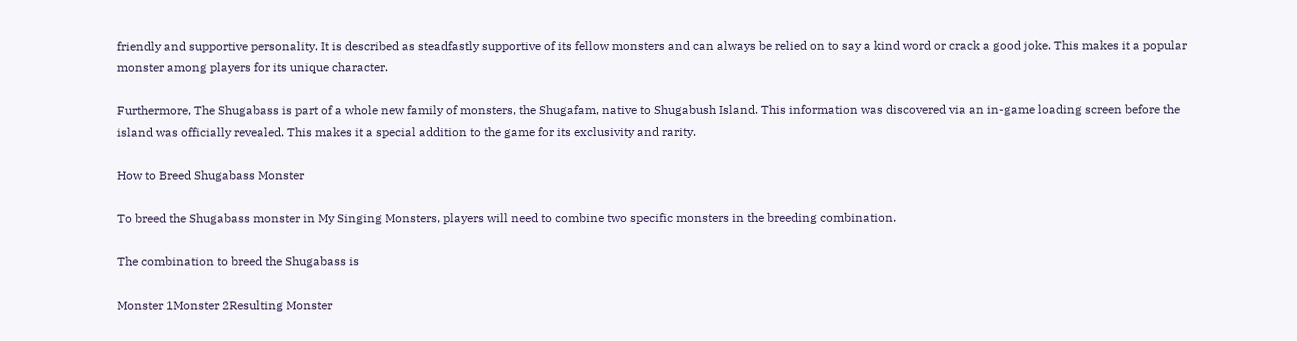friendly and supportive personality. It is described as steadfastly supportive of its fellow monsters and can always be relied on to say a kind word or crack a good joke. This makes it a popular monster among players for its unique character.

Furthermore, The Shugabass is part of a whole new family of monsters, the Shugafam, native to Shugabush Island. This information was discovered via an in-game loading screen before the island was officially revealed. This makes it a special addition to the game for its exclusivity and rarity.

How to Breed Shugabass Monster

To breed the Shugabass monster in My Singing Monsters, players will need to combine two specific monsters in the breeding combination.

The combination to breed the Shugabass is

Monster 1Monster 2Resulting Monster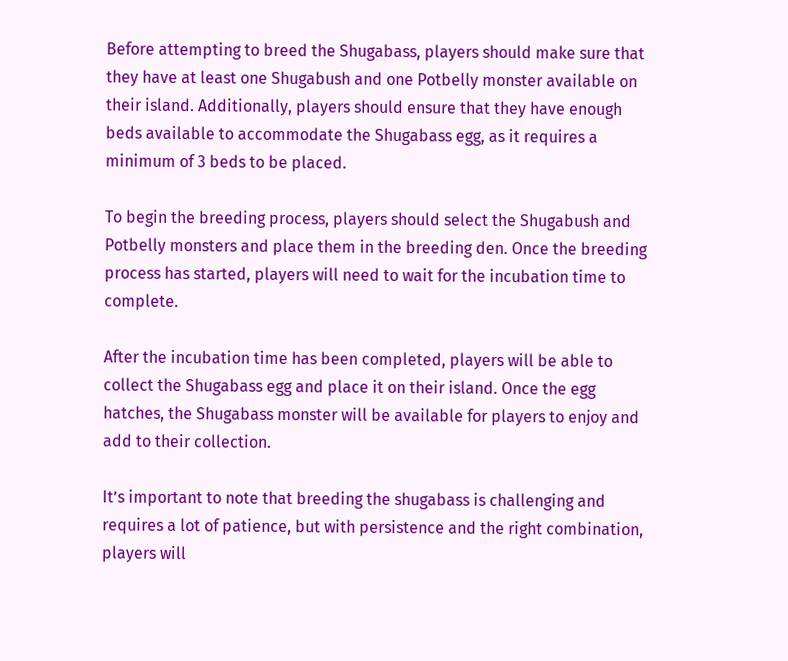Before attempting to breed the Shugabass, players should make sure that they have at least one Shugabush and one Potbelly monster available on their island. Additionally, players should ensure that they have enough beds available to accommodate the Shugabass egg, as it requires a minimum of 3 beds to be placed.

To begin the breeding process, players should select the Shugabush and Potbelly monsters and place them in the breeding den. Once the breeding process has started, players will need to wait for the incubation time to complete.

After the incubation time has been completed, players will be able to collect the Shugabass egg and place it on their island. Once the egg hatches, the Shugabass monster will be available for players to enjoy and add to their collection.

It’s important to note that breeding the shugabass is challenging and requires a lot of patience, but with persistence and the right combination, players will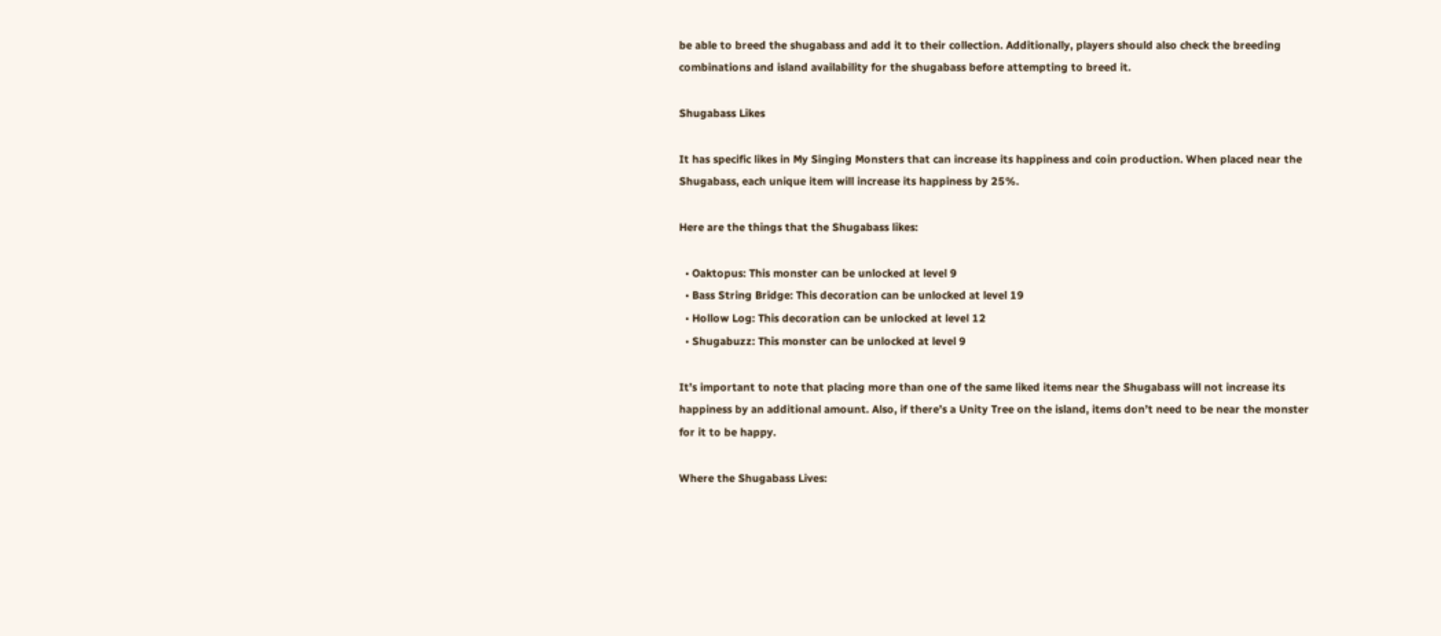be able to breed the shugabass and add it to their collection. Additionally, players should also check the breeding combinations and island availability for the shugabass before attempting to breed it.

Shugabass Likes

It has specific likes in My Singing Monsters that can increase its happiness and coin production. When placed near the Shugabass, each unique item will increase its happiness by 25%.

Here are the things that the Shugabass likes:

  • Oaktopus: This monster can be unlocked at level 9
  • Bass String Bridge: This decoration can be unlocked at level 19
  • Hollow Log: This decoration can be unlocked at level 12
  • Shugabuzz: This monster can be unlocked at level 9

It’s important to note that placing more than one of the same liked items near the Shugabass will not increase its happiness by an additional amount. Also, if there’s a Unity Tree on the island, items don’t need to be near the monster for it to be happy.

Where the Shugabass Lives: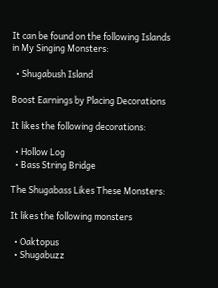It can be found on the following Islands in My Singing Monsters:

  • Shugabush Island

Boost Earnings by Placing Decorations

It likes the following decorations:

  • Hollow Log
  • Bass String Bridge

The Shugabass Likes These Monsters:

It likes the following monsters

  • Oaktopus
  • Shugabuzz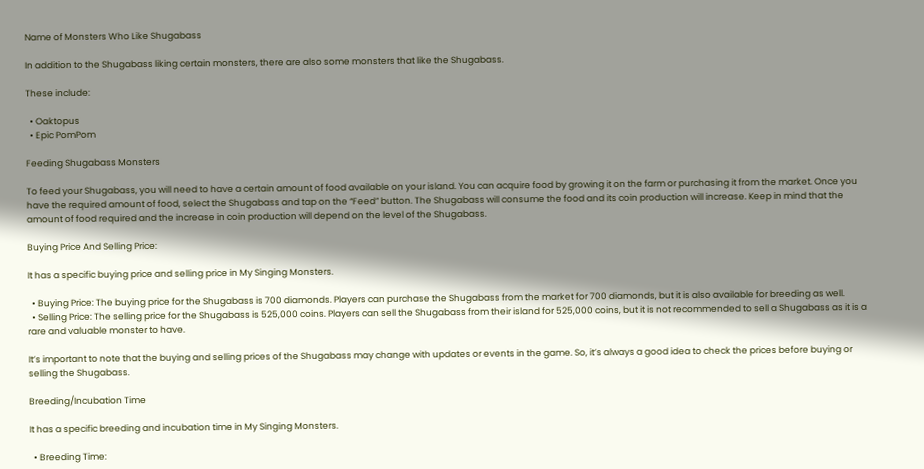Name of Monsters Who Like Shugabass

In addition to the Shugabass liking certain monsters, there are also some monsters that like the Shugabass.

These include:

  • Oaktopus
  • Epic PomPom

Feeding Shugabass Monsters

To feed your Shugabass, you will need to have a certain amount of food available on your island. You can acquire food by growing it on the farm or purchasing it from the market. Once you have the required amount of food, select the Shugabass and tap on the “Feed” button. The Shugabass will consume the food and its coin production will increase. Keep in mind that the amount of food required and the increase in coin production will depend on the level of the Shugabass.

Buying Price And Selling Price:

It has a specific buying price and selling price in My Singing Monsters.

  • Buying Price: The buying price for the Shugabass is 700 diamonds. Players can purchase the Shugabass from the market for 700 diamonds, but it is also available for breeding as well.
  • Selling Price: The selling price for the Shugabass is 525,000 coins. Players can sell the Shugabass from their island for 525,000 coins, but it is not recommended to sell a Shugabass as it is a rare and valuable monster to have.

It’s important to note that the buying and selling prices of the Shugabass may change with updates or events in the game. So, it’s always a good idea to check the prices before buying or selling the Shugabass.

Breeding/Incubation Time

It has a specific breeding and incubation time in My Singing Monsters.

  • Breeding Time: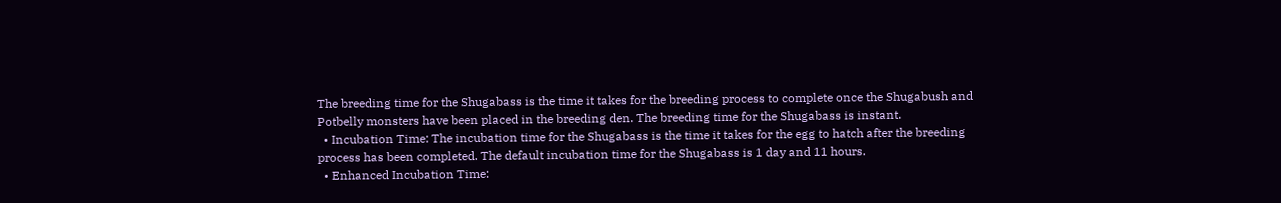The breeding time for the Shugabass is the time it takes for the breeding process to complete once the Shugabush and Potbelly monsters have been placed in the breeding den. The breeding time for the Shugabass is instant.
  • Incubation Time: The incubation time for the Shugabass is the time it takes for the egg to hatch after the breeding process has been completed. The default incubation time for the Shugabass is 1 day and 11 hours.
  • Enhanced Incubation Time: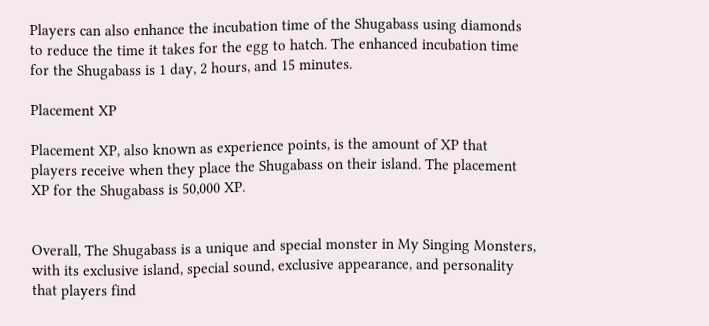Players can also enhance the incubation time of the Shugabass using diamonds to reduce the time it takes for the egg to hatch. The enhanced incubation time for the Shugabass is 1 day, 2 hours, and 15 minutes.

Placement XP

Placement XP, also known as experience points, is the amount of XP that players receive when they place the Shugabass on their island. The placement XP for the Shugabass is 50,000 XP.


Overall, The Shugabass is a unique and special monster in My Singing Monsters, with its exclusive island, special sound, exclusive appearance, and personality that players find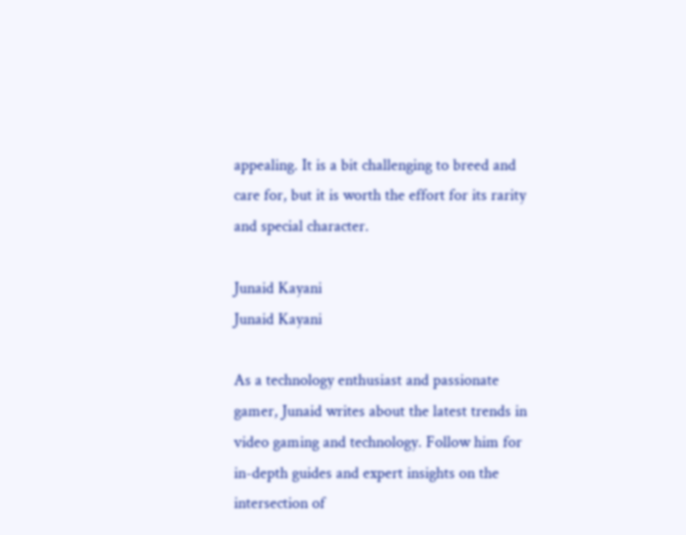appealing. It is a bit challenging to breed and care for, but it is worth the effort for its rarity and special character.

Junaid Kayani
Junaid Kayani

As a technology enthusiast and passionate gamer, Junaid writes about the latest trends in video gaming and technology. Follow him for in-depth guides and expert insights on the intersection of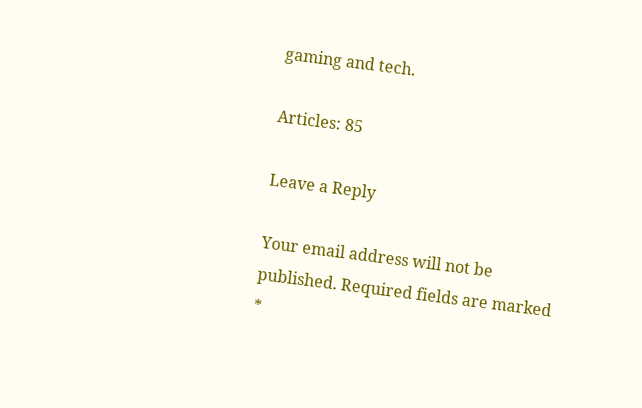gaming and tech.

Articles: 85

Leave a Reply

Your email address will not be published. Required fields are marked *